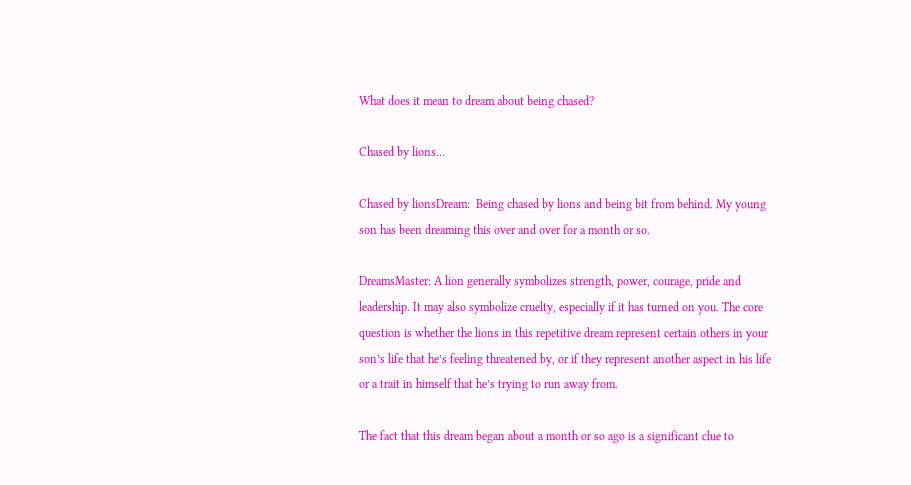What does it mean to dream about being chased?

Chased by lions…

Chased by lionsDream:  Being chased by lions and being bit from behind. My young son has been dreaming this over and over for a month or so.

DreamsMaster: A lion generally symbolizes strength, power, courage, pride and leadership. It may also symbolize cruelty, especially if it has turned on you. The core question is whether the lions in this repetitive dream represent certain others in your son’s life that he’s feeling threatened by, or if they represent another aspect in his life or a trait in himself that he’s trying to run away from.

The fact that this dream began about a month or so ago is a significant clue to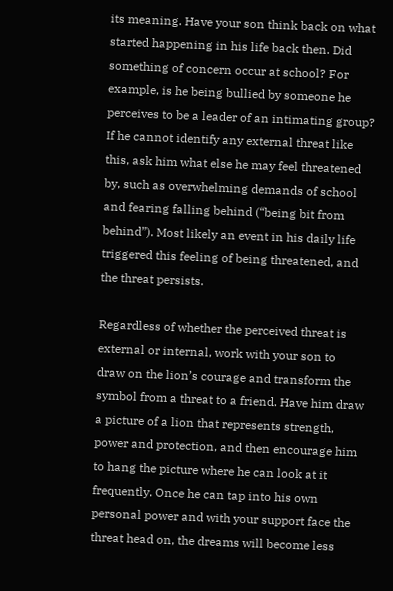its meaning. Have your son think back on what started happening in his life back then. Did something of concern occur at school? For example, is he being bullied by someone he perceives to be a leader of an intimating group? If he cannot identify any external threat like this, ask him what else he may feel threatened by, such as overwhelming demands of school and fearing falling behind (“being bit from behind”). Most likely an event in his daily life triggered this feeling of being threatened, and the threat persists.

Regardless of whether the perceived threat is external or internal, work with your son to draw on the lion’s courage and transform the symbol from a threat to a friend. Have him draw a picture of a lion that represents strength, power and protection, and then encourage him to hang the picture where he can look at it frequently. Once he can tap into his own personal power and with your support face the threat head on, the dreams will become less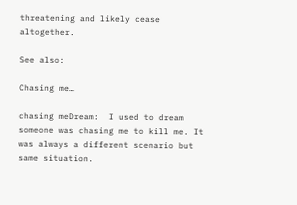threatening and likely cease altogether.

See also:

Chasing me…

chasing meDream:  I used to dream someone was chasing me to kill me. It was always a different scenario but same situation.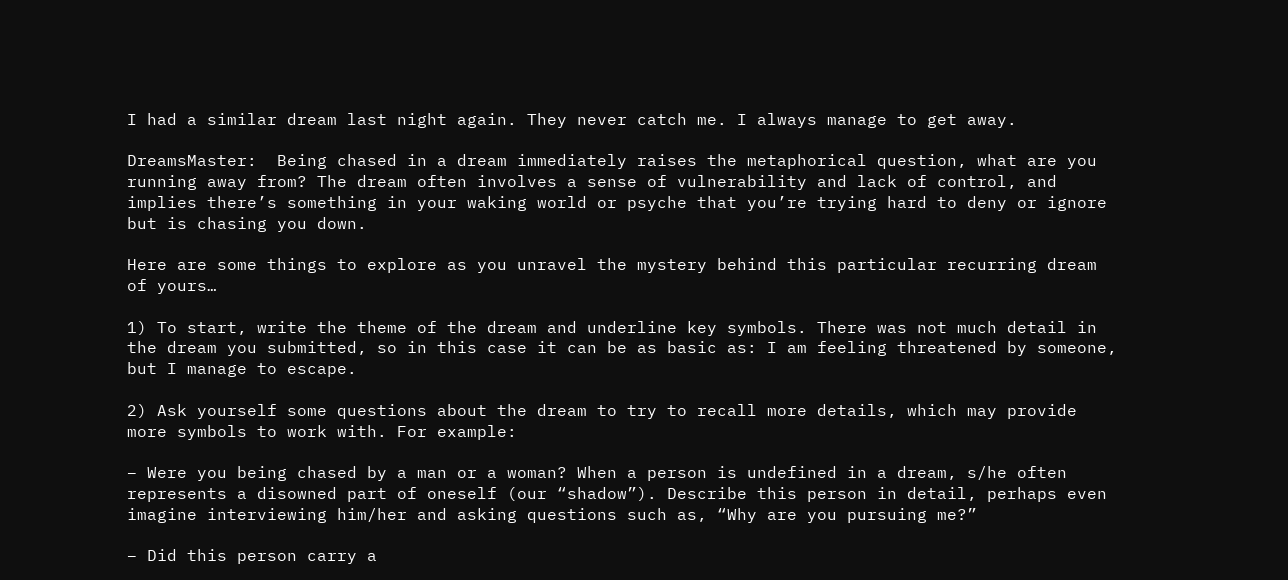I had a similar dream last night again. They never catch me. I always manage to get away.

DreamsMaster:  Being chased in a dream immediately raises the metaphorical question, what are you running away from? The dream often involves a sense of vulnerability and lack of control, and implies there’s something in your waking world or psyche that you’re trying hard to deny or ignore but is chasing you down.

Here are some things to explore as you unravel the mystery behind this particular recurring dream of yours…

1) To start, write the theme of the dream and underline key symbols. There was not much detail in the dream you submitted, so in this case it can be as basic as: I am feeling threatened by someone, but I manage to escape.

2) Ask yourself some questions about the dream to try to recall more details, which may provide more symbols to work with. For example:

– Were you being chased by a man or a woman? When a person is undefined in a dream, s/he often represents a disowned part of oneself (our “shadow”). Describe this person in detail, perhaps even imagine interviewing him/her and asking questions such as, “Why are you pursuing me?”

– Did this person carry a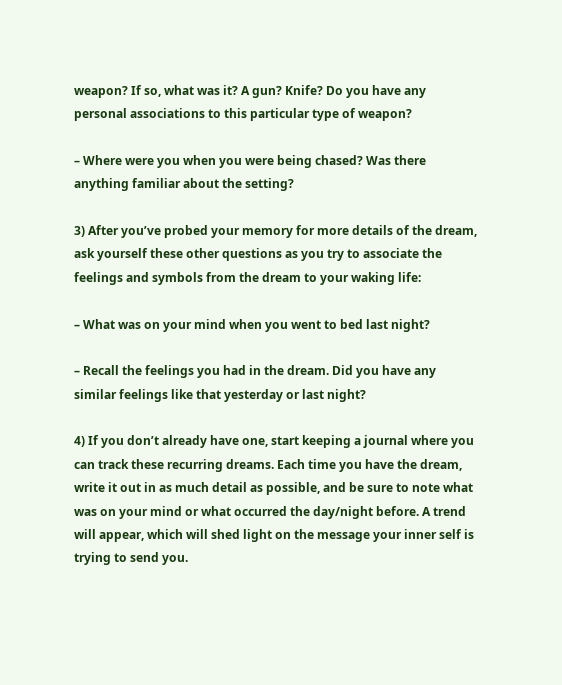weapon? If so, what was it? A gun? Knife? Do you have any personal associations to this particular type of weapon?

– Where were you when you were being chased? Was there anything familiar about the setting?

3) After you’ve probed your memory for more details of the dream, ask yourself these other questions as you try to associate the feelings and symbols from the dream to your waking life:

– What was on your mind when you went to bed last night?

– Recall the feelings you had in the dream. Did you have any similar feelings like that yesterday or last night?

4) If you don’t already have one, start keeping a journal where you can track these recurring dreams. Each time you have the dream, write it out in as much detail as possible, and be sure to note what was on your mind or what occurred the day/night before. A trend will appear, which will shed light on the message your inner self is trying to send you.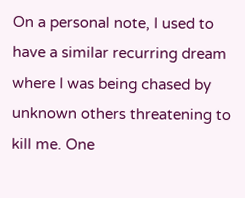On a personal note, I used to have a similar recurring dream where I was being chased by unknown others threatening to kill me. One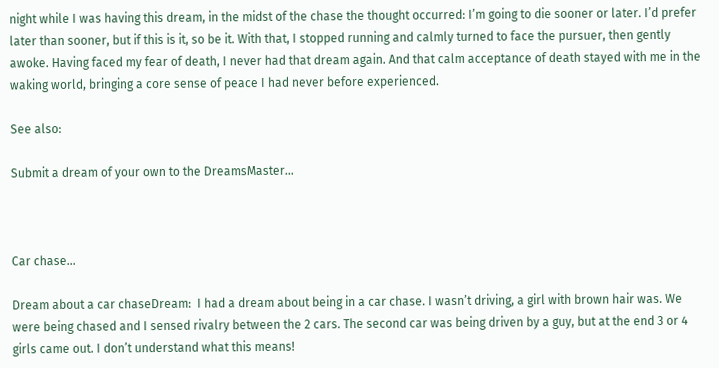night while I was having this dream, in the midst of the chase the thought occurred: I’m going to die sooner or later. I’d prefer later than sooner, but if this is it, so be it. With that, I stopped running and calmly turned to face the pursuer, then gently awoke. Having faced my fear of death, I never had that dream again. And that calm acceptance of death stayed with me in the waking world, bringing a core sense of peace I had never before experienced.

See also:

Submit a dream of your own to the DreamsMaster…



Car chase…

Dream about a car chaseDream:  I had a dream about being in a car chase. I wasn’t driving, a girl with brown hair was. We were being chased and I sensed rivalry between the 2 cars. The second car was being driven by a guy, but at the end 3 or 4 girls came out. I don’t understand what this means!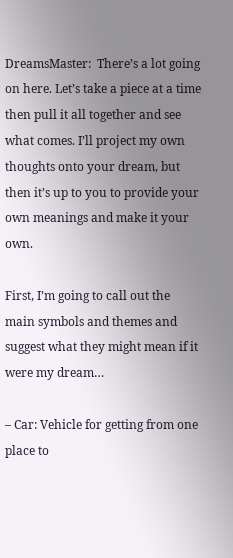DreamsMaster:  There’s a lot going on here. Let’s take a piece at a time then pull it all together and see what comes. I’ll project my own thoughts onto your dream, but then it’s up to you to provide your own meanings and make it your own.

First, I’m going to call out the main symbols and themes and suggest what they might mean if it were my dream…

– Car: Vehicle for getting from one place to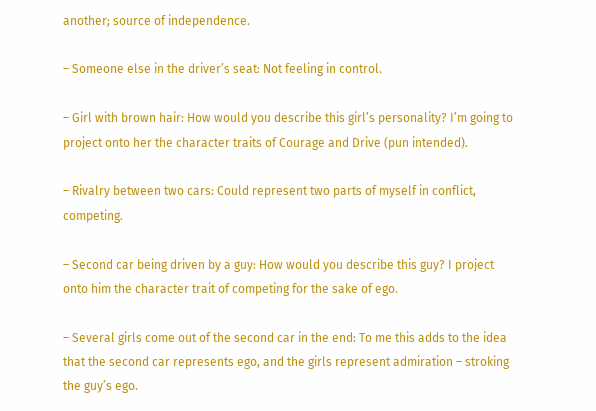another; source of independence.

– Someone else in the driver’s seat: Not feeling in control.

– Girl with brown hair: How would you describe this girl’s personality? I’m going to project onto her the character traits of Courage and Drive (pun intended).

– Rivalry between two cars: Could represent two parts of myself in conflict, competing.

– Second car being driven by a guy: How would you describe this guy? I project onto him the character trait of competing for the sake of ego.

– Several girls come out of the second car in the end: To me this adds to the idea that the second car represents ego, and the girls represent admiration – stroking the guy’s ego.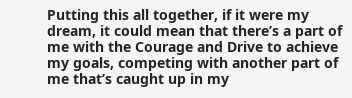Putting this all together, if it were my dream, it could mean that there’s a part of me with the Courage and Drive to achieve my goals, competing with another part of me that’s caught up in my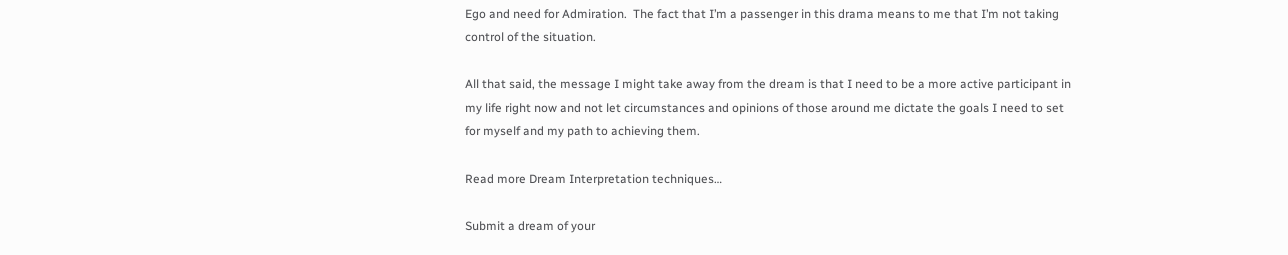Ego and need for Admiration.  The fact that I’m a passenger in this drama means to me that I’m not taking control of the situation.

All that said, the message I might take away from the dream is that I need to be a more active participant in my life right now and not let circumstances and opinions of those around me dictate the goals I need to set for myself and my path to achieving them.

Read more Dream Interpretation techniques…

Submit a dream of your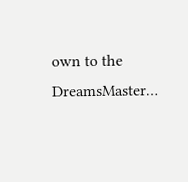own to the DreamsMaster…